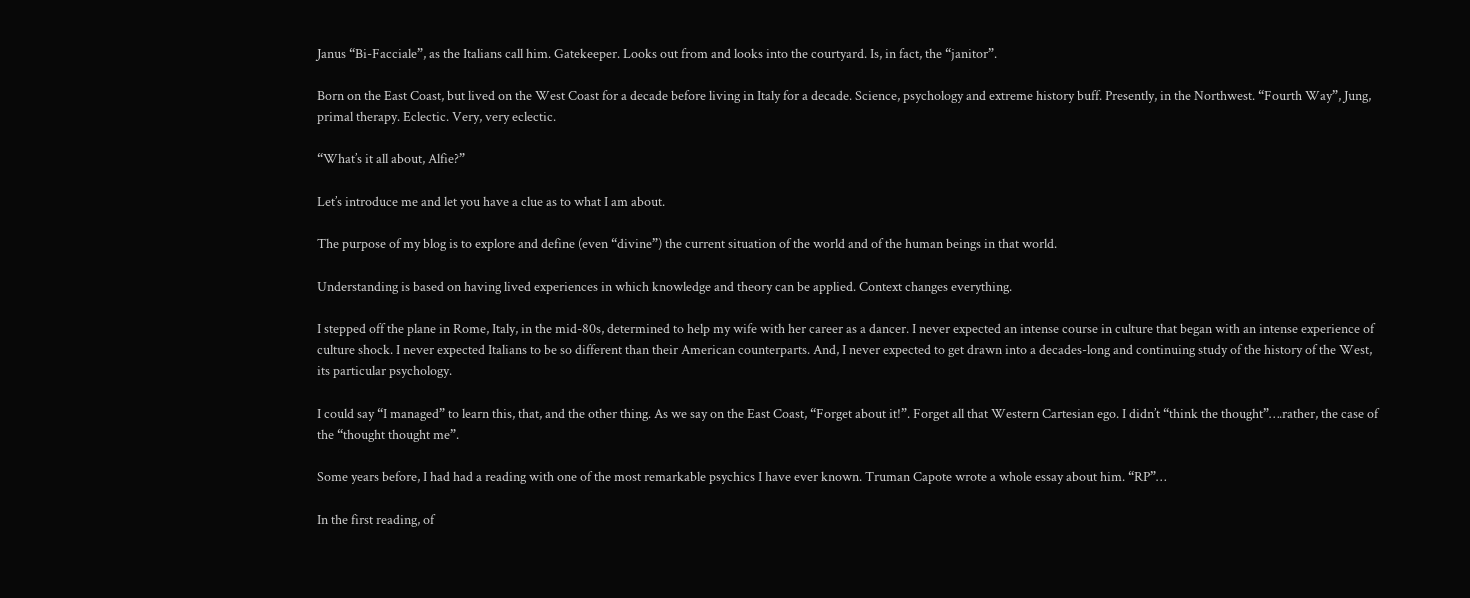Janus “Bi-Facciale”, as the Italians call him. Gatekeeper. Looks out from and looks into the courtyard. Is, in fact, the “janitor”.

Born on the East Coast, but lived on the West Coast for a decade before living in Italy for a decade. Science, psychology and extreme history buff. Presently, in the Northwest. “Fourth Way”, Jung, primal therapy. Eclectic. Very, very eclectic.

“What’s it all about, Alfie?”

Let’s introduce me and let you have a clue as to what I am about.

The purpose of my blog is to explore and define (even “divine”) the current situation of the world and of the human beings in that world.

Understanding is based on having lived experiences in which knowledge and theory can be applied. Context changes everything.

I stepped off the plane in Rome, Italy, in the mid-80s, determined to help my wife with her career as a dancer. I never expected an intense course in culture that began with an intense experience of culture shock. I never expected Italians to be so different than their American counterparts. And, I never expected to get drawn into a decades-long and continuing study of the history of the West, its particular psychology.

I could say “I managed” to learn this, that, and the other thing. As we say on the East Coast, “Forget about it!”. Forget all that Western Cartesian ego. I didn’t “think the thought”….rather, the case of the “thought thought me”.

Some years before, I had had a reading with one of the most remarkable psychics I have ever known. Truman Capote wrote a whole essay about him. “RP”…

In the first reading, of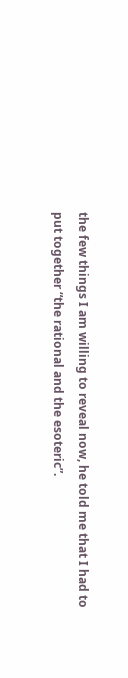the few things I am willing to reveal now, he told me that I had to put together “the rational and the esoteric”.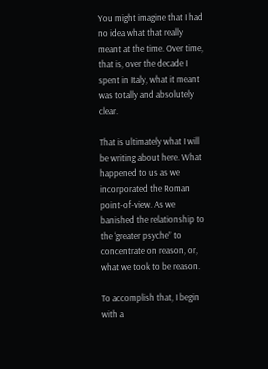You might imagine that I had no idea what that really meant at the time. Over time, that is, over the decade I spent in Italy, what it meant was totally and absolutely clear.

That is ultimately what I will be writing about here. What happened to us as we incorporated the Roman point-of-view. As we banished the relationship to the ‘greater psyche” to concentrate on reason, or, what we took to be reason.

To accomplish that, I begin with a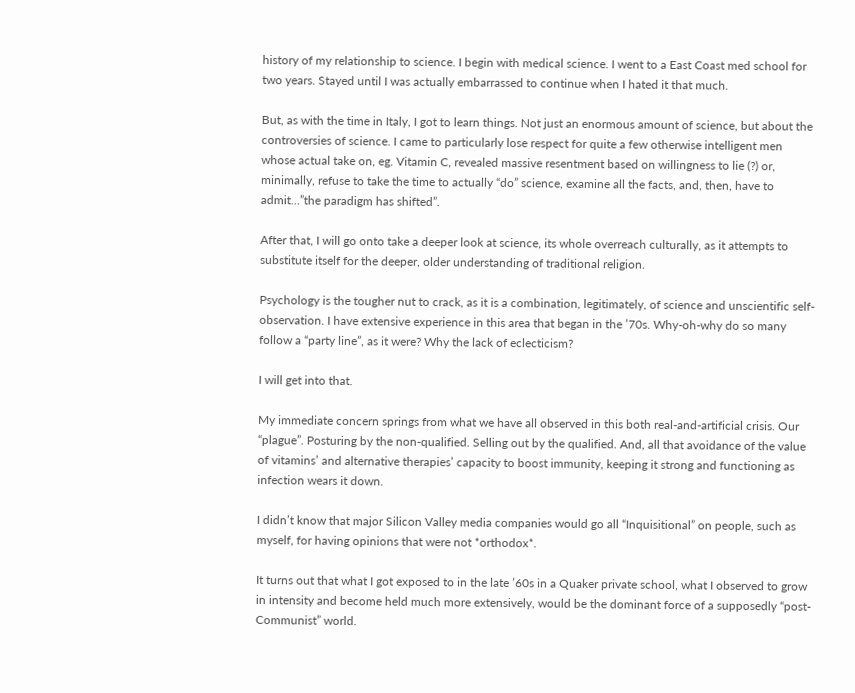history of my relationship to science. I begin with medical science. I went to a East Coast med school for two years. Stayed until I was actually embarrassed to continue when I hated it that much.

But, as with the time in Italy, I got to learn things. Not just an enormous amount of science, but about the controversies of science. I came to particularly lose respect for quite a few otherwise intelligent men whose actual take on, eg. Vitamin C, revealed massive resentment based on willingness to lie (?) or, minimally, refuse to take the time to actually “do” science, examine all the facts, and, then, have to admit…”the paradigm has shifted”.

After that, I will go onto take a deeper look at science, its whole overreach culturally, as it attempts to substitute itself for the deeper, older understanding of traditional religion.

Psychology is the tougher nut to crack, as it is a combination, legitimately, of science and unscientific self-observation. I have extensive experience in this area that began in the ’70s. Why-oh-why do so many follow a “party line”, as it were? Why the lack of eclecticism?

I will get into that.

My immediate concern springs from what we have all observed in this both real-and-artificial crisis. Our “plague”. Posturing by the non-qualified. Selling out by the qualified. And, all that avoidance of the value of vitamins’ and alternative therapies’ capacity to boost immunity, keeping it strong and functioning as infection wears it down.

I didn’t know that major Silicon Valley media companies would go all “Inquisitional” on people, such as myself, for having opinions that were not *orthodox*.

It turns out that what I got exposed to in the late ’60s in a Quaker private school, what I observed to grow in intensity and become held much more extensively, would be the dominant force of a supposedly “post-Communist” world.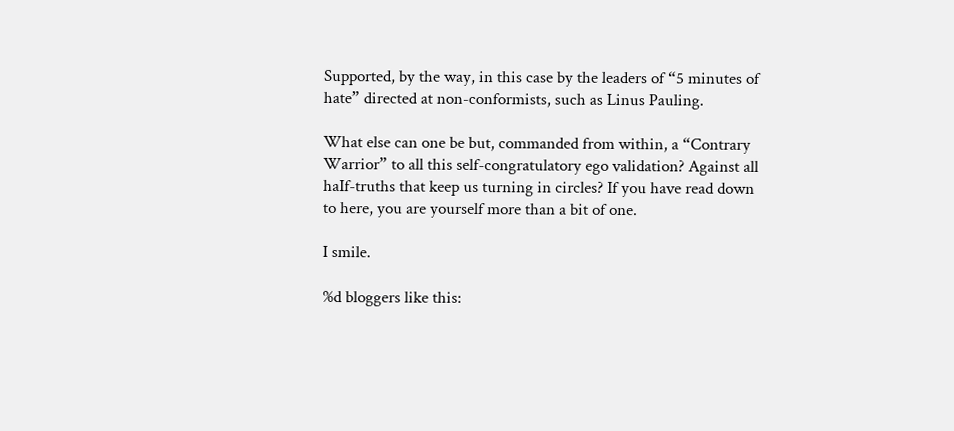Supported, by the way, in this case by the leaders of “5 minutes of hate” directed at non-conformists, such as Linus Pauling.

What else can one be but, commanded from within, a “Contrary Warrior” to all this self-congratulatory ego validation? Against all haIf-truths that keep us turning in circles? If you have read down to here, you are yourself more than a bit of one.

I smile.

%d bloggers like this: